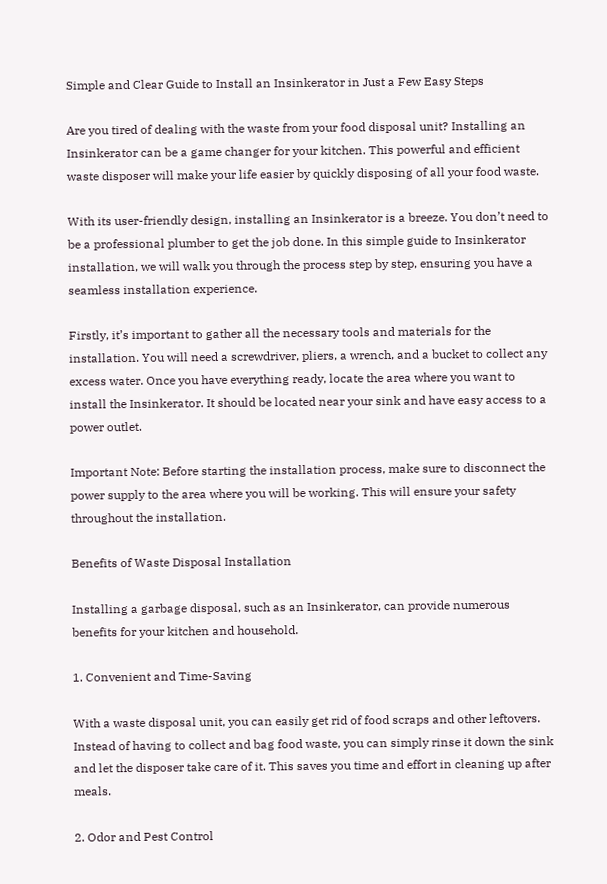Simple and Clear Guide to Install an Insinkerator in Just a Few Easy Steps

Are you tired of dealing with the waste from your food disposal unit? Installing an Insinkerator can be a game changer for your kitchen. This powerful and efficient waste disposer will make your life easier by quickly disposing of all your food waste.

With its user-friendly design, installing an Insinkerator is a breeze. You don’t need to be a professional plumber to get the job done. In this simple guide to Insinkerator installation, we will walk you through the process step by step, ensuring you have a seamless installation experience.

Firstly, it’s important to gather all the necessary tools and materials for the installation. You will need a screwdriver, pliers, a wrench, and a bucket to collect any excess water. Once you have everything ready, locate the area where you want to install the Insinkerator. It should be located near your sink and have easy access to a power outlet.

Important Note: Before starting the installation process, make sure to disconnect the power supply to the area where you will be working. This will ensure your safety throughout the installation.

Benefits of Waste Disposal Installation

Installing a garbage disposal, such as an Insinkerator, can provide numerous benefits for your kitchen and household.

1. Convenient and Time-Saving

With a waste disposal unit, you can easily get rid of food scraps and other leftovers. Instead of having to collect and bag food waste, you can simply rinse it down the sink and let the disposer take care of it. This saves you time and effort in cleaning up after meals.

2. Odor and Pest Control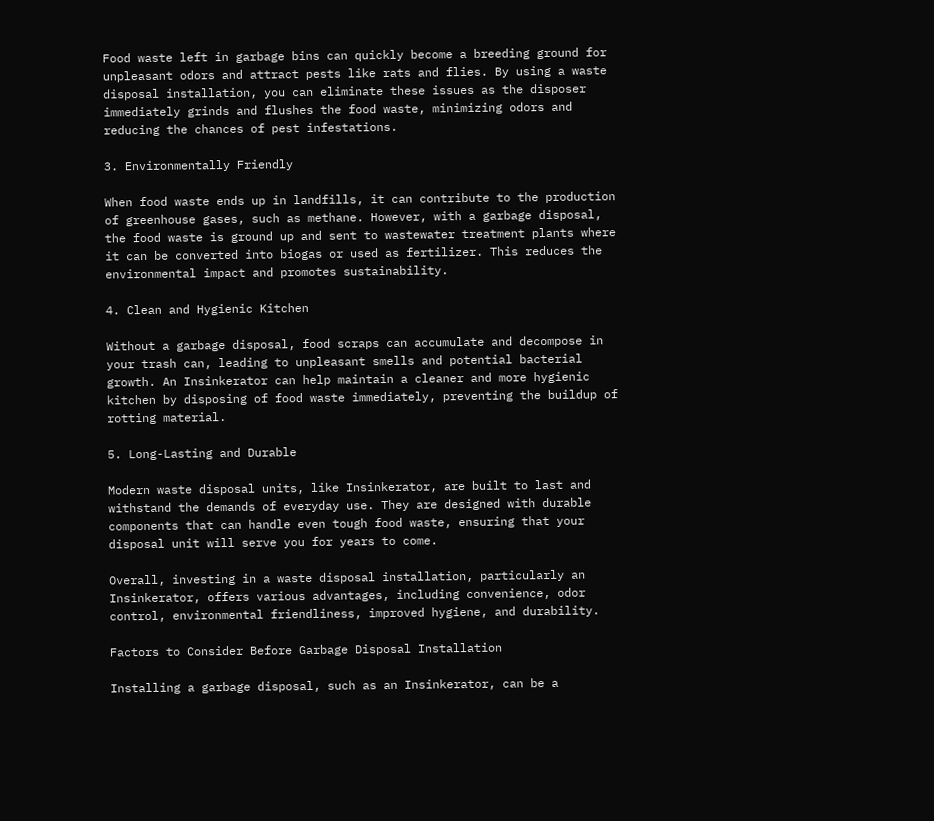Food waste left in garbage bins can quickly become a breeding ground for unpleasant odors and attract pests like rats and flies. By using a waste disposal installation, you can eliminate these issues as the disposer immediately grinds and flushes the food waste, minimizing odors and reducing the chances of pest infestations.

3. Environmentally Friendly

When food waste ends up in landfills, it can contribute to the production of greenhouse gases, such as methane. However, with a garbage disposal, the food waste is ground up and sent to wastewater treatment plants where it can be converted into biogas or used as fertilizer. This reduces the environmental impact and promotes sustainability.

4. Clean and Hygienic Kitchen

Without a garbage disposal, food scraps can accumulate and decompose in your trash can, leading to unpleasant smells and potential bacterial growth. An Insinkerator can help maintain a cleaner and more hygienic kitchen by disposing of food waste immediately, preventing the buildup of rotting material.

5. Long-Lasting and Durable

Modern waste disposal units, like Insinkerator, are built to last and withstand the demands of everyday use. They are designed with durable components that can handle even tough food waste, ensuring that your disposal unit will serve you for years to come.

Overall, investing in a waste disposal installation, particularly an Insinkerator, offers various advantages, including convenience, odor control, environmental friendliness, improved hygiene, and durability.

Factors to Consider Before Garbage Disposal Installation

Installing a garbage disposal, such as an Insinkerator, can be a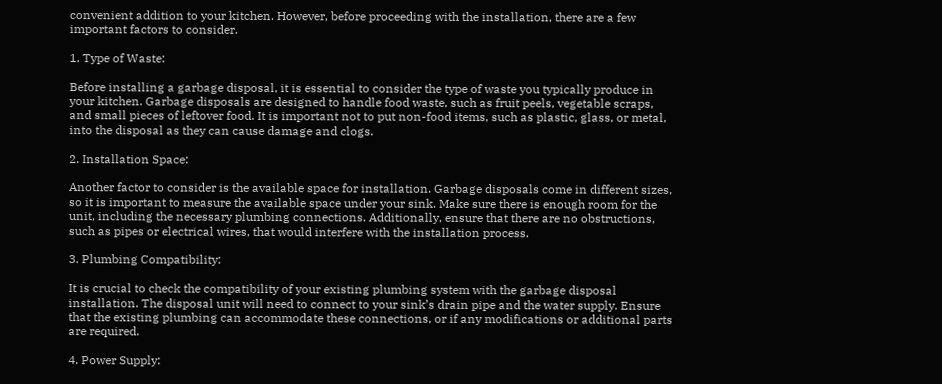convenient addition to your kitchen. However, before proceeding with the installation, there are a few important factors to consider.

1. Type of Waste:

Before installing a garbage disposal, it is essential to consider the type of waste you typically produce in your kitchen. Garbage disposals are designed to handle food waste, such as fruit peels, vegetable scraps, and small pieces of leftover food. It is important not to put non-food items, such as plastic, glass, or metal, into the disposal as they can cause damage and clogs.

2. Installation Space:

Another factor to consider is the available space for installation. Garbage disposals come in different sizes, so it is important to measure the available space under your sink. Make sure there is enough room for the unit, including the necessary plumbing connections. Additionally, ensure that there are no obstructions, such as pipes or electrical wires, that would interfere with the installation process.

3. Plumbing Compatibility:

It is crucial to check the compatibility of your existing plumbing system with the garbage disposal installation. The disposal unit will need to connect to your sink’s drain pipe and the water supply. Ensure that the existing plumbing can accommodate these connections, or if any modifications or additional parts are required.

4. Power Supply: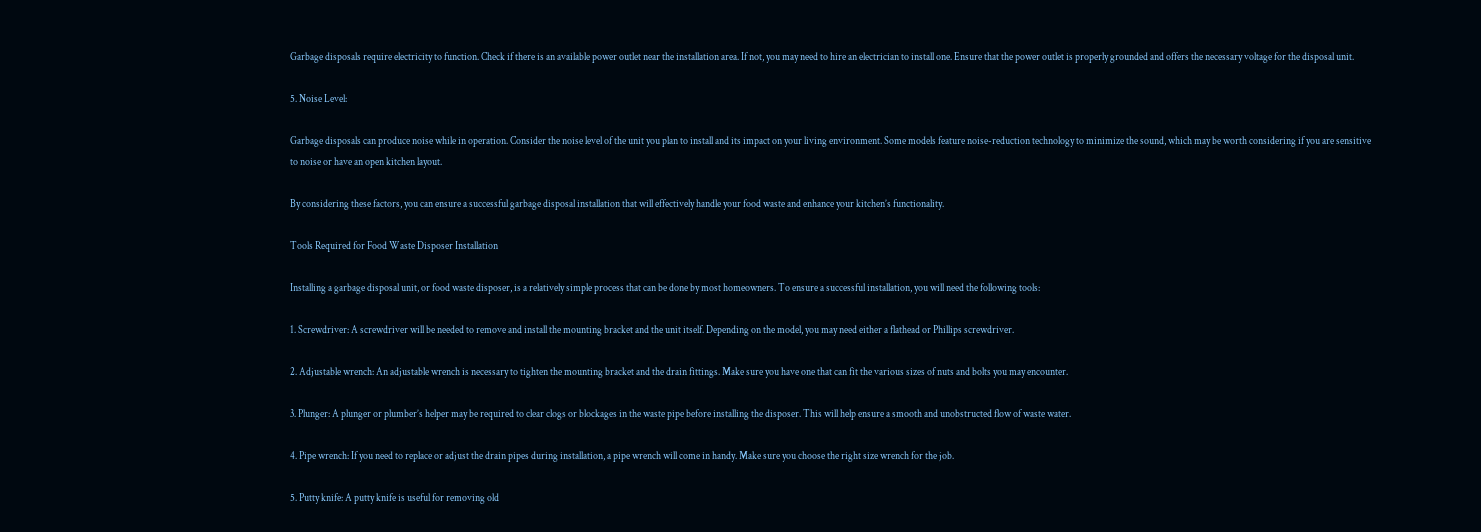Garbage disposals require electricity to function. Check if there is an available power outlet near the installation area. If not, you may need to hire an electrician to install one. Ensure that the power outlet is properly grounded and offers the necessary voltage for the disposal unit.

5. Noise Level:

Garbage disposals can produce noise while in operation. Consider the noise level of the unit you plan to install and its impact on your living environment. Some models feature noise-reduction technology to minimize the sound, which may be worth considering if you are sensitive to noise or have an open kitchen layout.

By considering these factors, you can ensure a successful garbage disposal installation that will effectively handle your food waste and enhance your kitchen’s functionality.

Tools Required for Food Waste Disposer Installation

Installing a garbage disposal unit, or food waste disposer, is a relatively simple process that can be done by most homeowners. To ensure a successful installation, you will need the following tools:

1. Screwdriver: A screwdriver will be needed to remove and install the mounting bracket and the unit itself. Depending on the model, you may need either a flathead or Phillips screwdriver.

2. Adjustable wrench: An adjustable wrench is necessary to tighten the mounting bracket and the drain fittings. Make sure you have one that can fit the various sizes of nuts and bolts you may encounter.

3. Plunger: A plunger or plumber’s helper may be required to clear clogs or blockages in the waste pipe before installing the disposer. This will help ensure a smooth and unobstructed flow of waste water.

4. Pipe wrench: If you need to replace or adjust the drain pipes during installation, a pipe wrench will come in handy. Make sure you choose the right size wrench for the job.

5. Putty knife: A putty knife is useful for removing old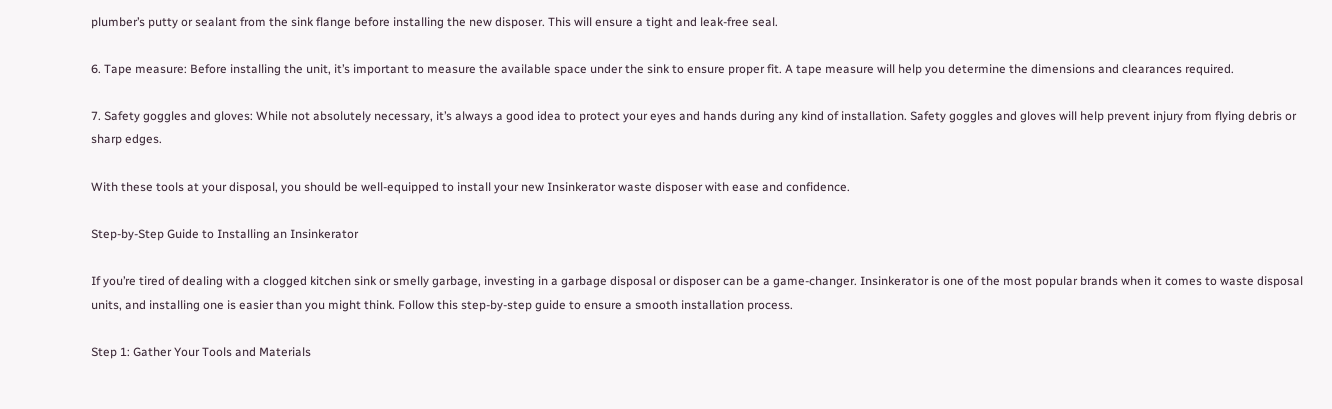plumber’s putty or sealant from the sink flange before installing the new disposer. This will ensure a tight and leak-free seal.

6. Tape measure: Before installing the unit, it’s important to measure the available space under the sink to ensure proper fit. A tape measure will help you determine the dimensions and clearances required.

7. Safety goggles and gloves: While not absolutely necessary, it’s always a good idea to protect your eyes and hands during any kind of installation. Safety goggles and gloves will help prevent injury from flying debris or sharp edges.

With these tools at your disposal, you should be well-equipped to install your new Insinkerator waste disposer with ease and confidence.

Step-by-Step Guide to Installing an Insinkerator

If you’re tired of dealing with a clogged kitchen sink or smelly garbage, investing in a garbage disposal or disposer can be a game-changer. Insinkerator is one of the most popular brands when it comes to waste disposal units, and installing one is easier than you might think. Follow this step-by-step guide to ensure a smooth installation process.

Step 1: Gather Your Tools and Materials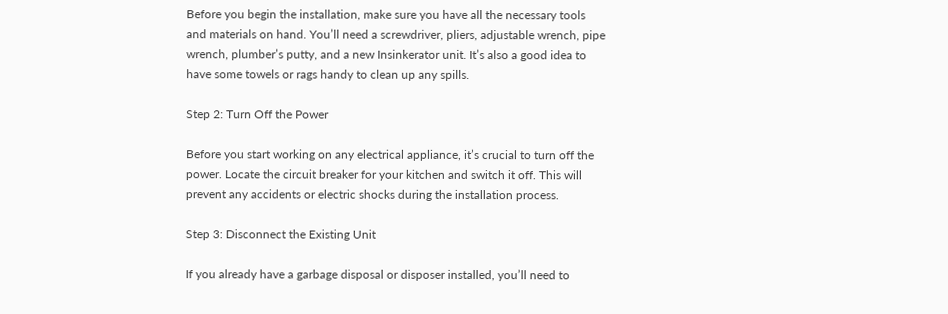Before you begin the installation, make sure you have all the necessary tools and materials on hand. You’ll need a screwdriver, pliers, adjustable wrench, pipe wrench, plumber’s putty, and a new Insinkerator unit. It’s also a good idea to have some towels or rags handy to clean up any spills.

Step 2: Turn Off the Power

Before you start working on any electrical appliance, it’s crucial to turn off the power. Locate the circuit breaker for your kitchen and switch it off. This will prevent any accidents or electric shocks during the installation process.

Step 3: Disconnect the Existing Unit

If you already have a garbage disposal or disposer installed, you’ll need to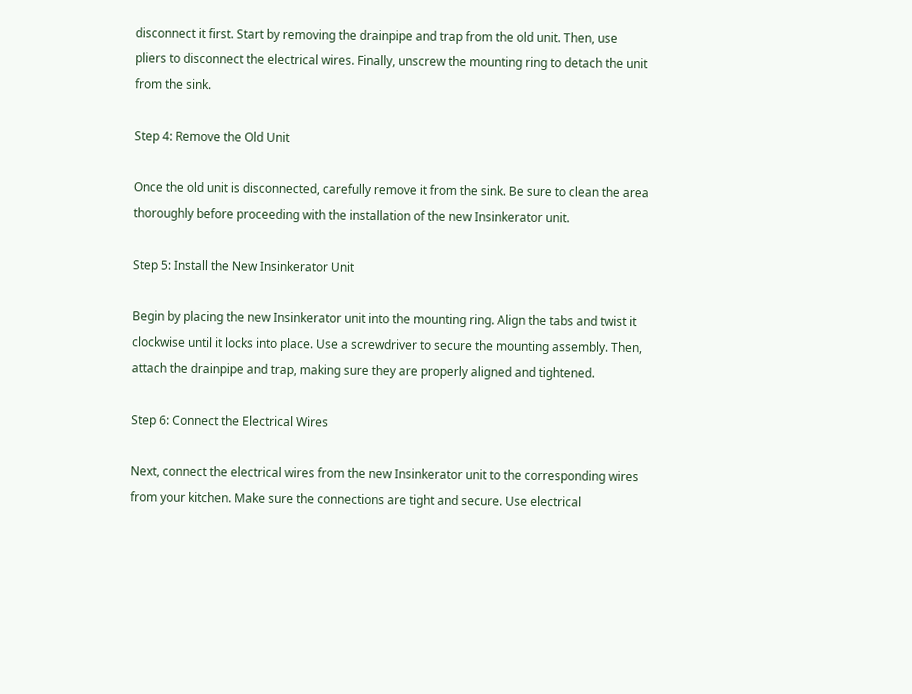disconnect it first. Start by removing the drainpipe and trap from the old unit. Then, use pliers to disconnect the electrical wires. Finally, unscrew the mounting ring to detach the unit from the sink.

Step 4: Remove the Old Unit

Once the old unit is disconnected, carefully remove it from the sink. Be sure to clean the area thoroughly before proceeding with the installation of the new Insinkerator unit.

Step 5: Install the New Insinkerator Unit

Begin by placing the new Insinkerator unit into the mounting ring. Align the tabs and twist it clockwise until it locks into place. Use a screwdriver to secure the mounting assembly. Then, attach the drainpipe and trap, making sure they are properly aligned and tightened.

Step 6: Connect the Electrical Wires

Next, connect the electrical wires from the new Insinkerator unit to the corresponding wires from your kitchen. Make sure the connections are tight and secure. Use electrical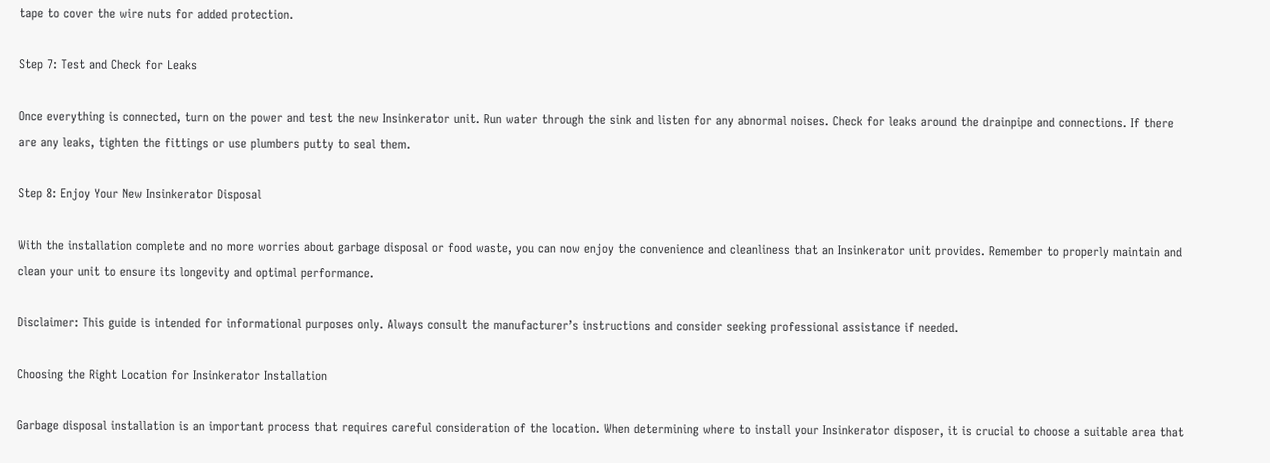tape to cover the wire nuts for added protection.

Step 7: Test and Check for Leaks

Once everything is connected, turn on the power and test the new Insinkerator unit. Run water through the sink and listen for any abnormal noises. Check for leaks around the drainpipe and connections. If there are any leaks, tighten the fittings or use plumbers putty to seal them.

Step 8: Enjoy Your New Insinkerator Disposal

With the installation complete and no more worries about garbage disposal or food waste, you can now enjoy the convenience and cleanliness that an Insinkerator unit provides. Remember to properly maintain and clean your unit to ensure its longevity and optimal performance.

Disclaimer: This guide is intended for informational purposes only. Always consult the manufacturer’s instructions and consider seeking professional assistance if needed.

Choosing the Right Location for Insinkerator Installation

Garbage disposal installation is an important process that requires careful consideration of the location. When determining where to install your Insinkerator disposer, it is crucial to choose a suitable area that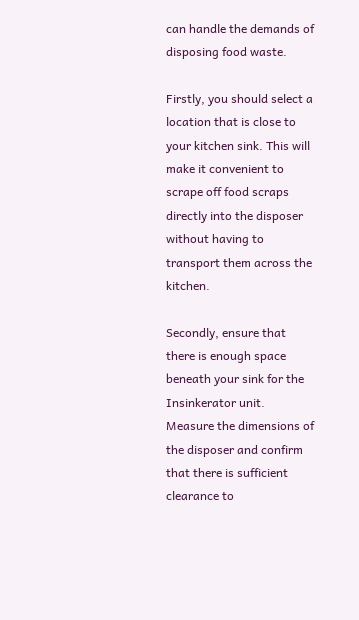can handle the demands of disposing food waste.

Firstly, you should select a location that is close to your kitchen sink. This will make it convenient to scrape off food scraps directly into the disposer without having to transport them across the kitchen.

Secondly, ensure that there is enough space beneath your sink for the Insinkerator unit. Measure the dimensions of the disposer and confirm that there is sufficient clearance to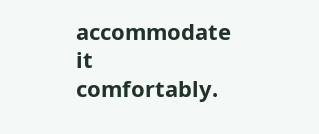accommodate it comfortably.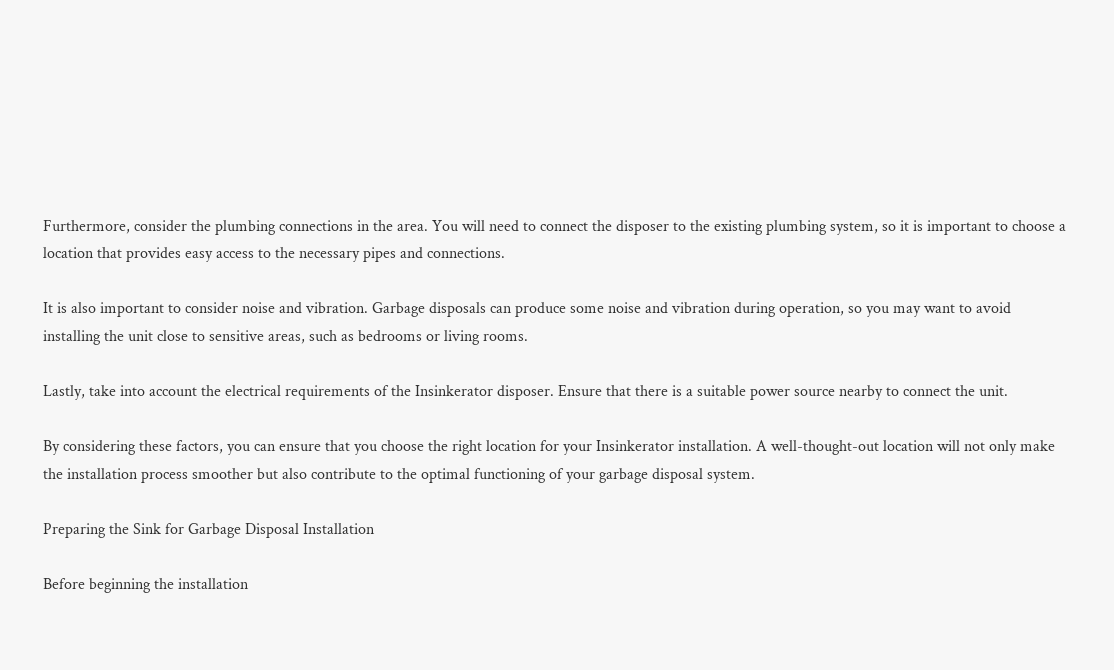Furthermore, consider the plumbing connections in the area. You will need to connect the disposer to the existing plumbing system, so it is important to choose a location that provides easy access to the necessary pipes and connections.

It is also important to consider noise and vibration. Garbage disposals can produce some noise and vibration during operation, so you may want to avoid installing the unit close to sensitive areas, such as bedrooms or living rooms.

Lastly, take into account the electrical requirements of the Insinkerator disposer. Ensure that there is a suitable power source nearby to connect the unit.

By considering these factors, you can ensure that you choose the right location for your Insinkerator installation. A well-thought-out location will not only make the installation process smoother but also contribute to the optimal functioning of your garbage disposal system.

Preparing the Sink for Garbage Disposal Installation

Before beginning the installation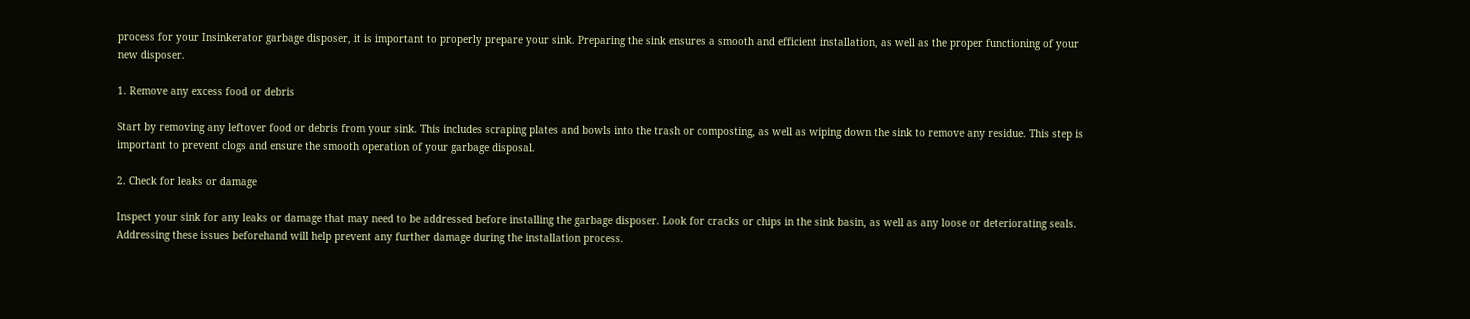process for your Insinkerator garbage disposer, it is important to properly prepare your sink. Preparing the sink ensures a smooth and efficient installation, as well as the proper functioning of your new disposer.

1. Remove any excess food or debris

Start by removing any leftover food or debris from your sink. This includes scraping plates and bowls into the trash or composting, as well as wiping down the sink to remove any residue. This step is important to prevent clogs and ensure the smooth operation of your garbage disposal.

2. Check for leaks or damage

Inspect your sink for any leaks or damage that may need to be addressed before installing the garbage disposer. Look for cracks or chips in the sink basin, as well as any loose or deteriorating seals. Addressing these issues beforehand will help prevent any further damage during the installation process.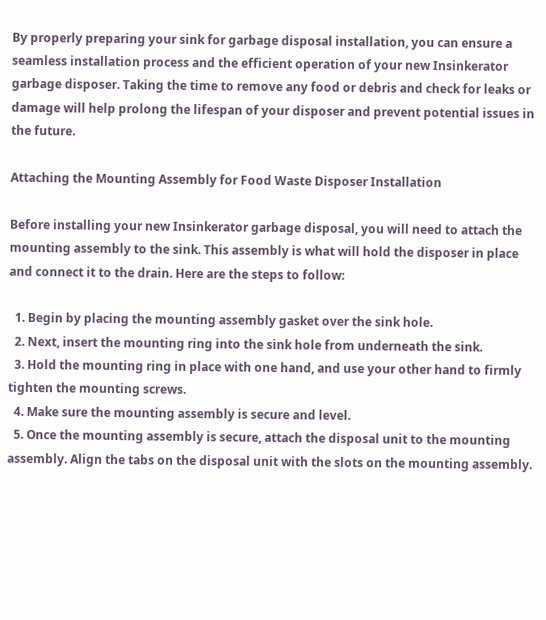By properly preparing your sink for garbage disposal installation, you can ensure a seamless installation process and the efficient operation of your new Insinkerator garbage disposer. Taking the time to remove any food or debris and check for leaks or damage will help prolong the lifespan of your disposer and prevent potential issues in the future.

Attaching the Mounting Assembly for Food Waste Disposer Installation

Before installing your new Insinkerator garbage disposal, you will need to attach the mounting assembly to the sink. This assembly is what will hold the disposer in place and connect it to the drain. Here are the steps to follow:

  1. Begin by placing the mounting assembly gasket over the sink hole.
  2. Next, insert the mounting ring into the sink hole from underneath the sink.
  3. Hold the mounting ring in place with one hand, and use your other hand to firmly tighten the mounting screws.
  4. Make sure the mounting assembly is secure and level.
  5. Once the mounting assembly is secure, attach the disposal unit to the mounting assembly. Align the tabs on the disposal unit with the slots on the mounting assembly.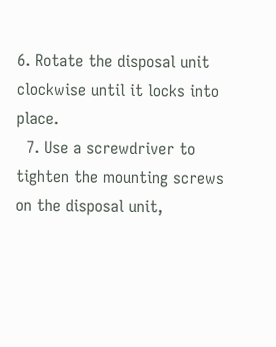6. Rotate the disposal unit clockwise until it locks into place.
  7. Use a screwdriver to tighten the mounting screws on the disposal unit,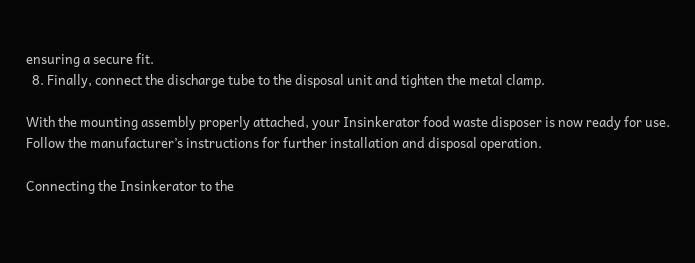ensuring a secure fit.
  8. Finally, connect the discharge tube to the disposal unit and tighten the metal clamp.

With the mounting assembly properly attached, your Insinkerator food waste disposer is now ready for use. Follow the manufacturer’s instructions for further installation and disposal operation.

Connecting the Insinkerator to the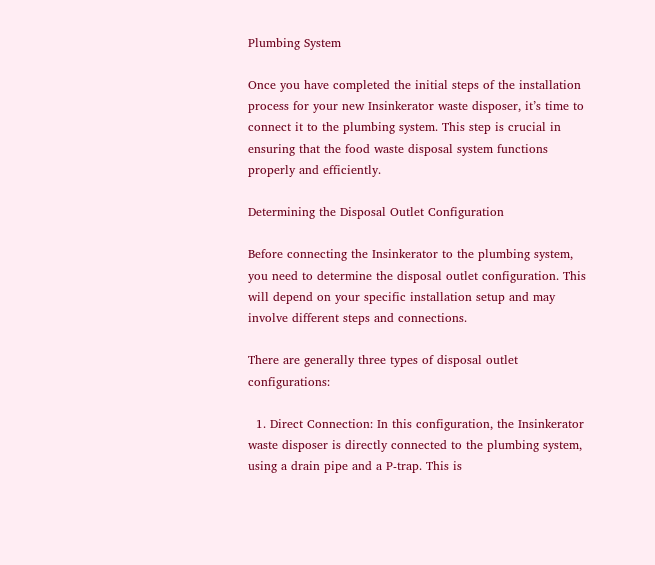Plumbing System

Once you have completed the initial steps of the installation process for your new Insinkerator waste disposer, it’s time to connect it to the plumbing system. This step is crucial in ensuring that the food waste disposal system functions properly and efficiently.

Determining the Disposal Outlet Configuration

Before connecting the Insinkerator to the plumbing system, you need to determine the disposal outlet configuration. This will depend on your specific installation setup and may involve different steps and connections.

There are generally three types of disposal outlet configurations:

  1. Direct Connection: In this configuration, the Insinkerator waste disposer is directly connected to the plumbing system, using a drain pipe and a P-trap. This is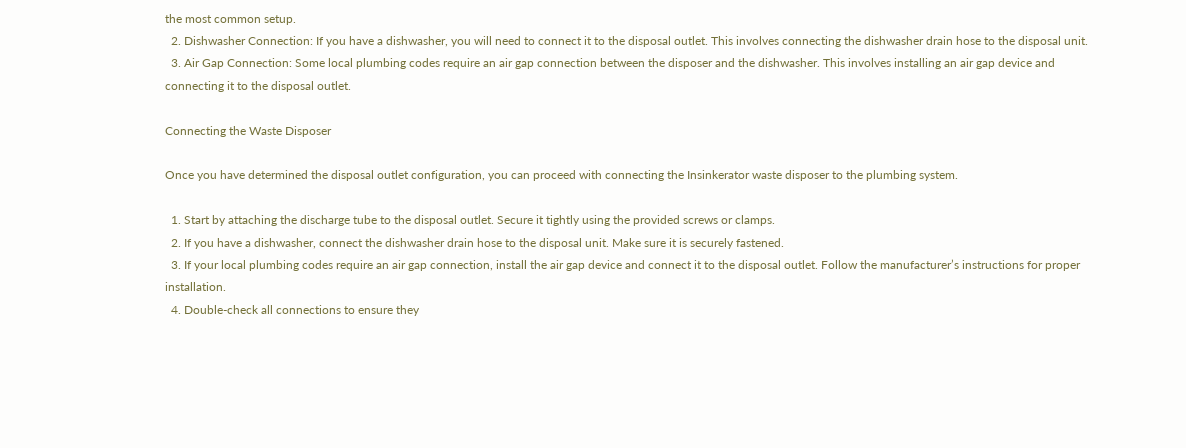the most common setup.
  2. Dishwasher Connection: If you have a dishwasher, you will need to connect it to the disposal outlet. This involves connecting the dishwasher drain hose to the disposal unit.
  3. Air Gap Connection: Some local plumbing codes require an air gap connection between the disposer and the dishwasher. This involves installing an air gap device and connecting it to the disposal outlet.

Connecting the Waste Disposer

Once you have determined the disposal outlet configuration, you can proceed with connecting the Insinkerator waste disposer to the plumbing system.

  1. Start by attaching the discharge tube to the disposal outlet. Secure it tightly using the provided screws or clamps.
  2. If you have a dishwasher, connect the dishwasher drain hose to the disposal unit. Make sure it is securely fastened.
  3. If your local plumbing codes require an air gap connection, install the air gap device and connect it to the disposal outlet. Follow the manufacturer’s instructions for proper installation.
  4. Double-check all connections to ensure they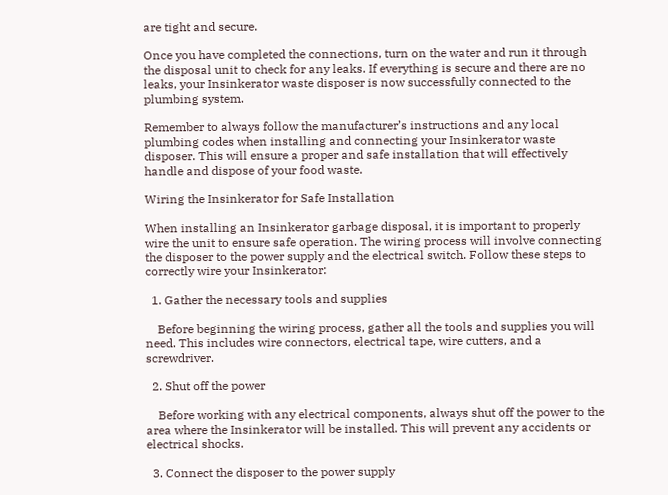are tight and secure.

Once you have completed the connections, turn on the water and run it through the disposal unit to check for any leaks. If everything is secure and there are no leaks, your Insinkerator waste disposer is now successfully connected to the plumbing system.

Remember to always follow the manufacturer’s instructions and any local plumbing codes when installing and connecting your Insinkerator waste disposer. This will ensure a proper and safe installation that will effectively handle and dispose of your food waste.

Wiring the Insinkerator for Safe Installation

When installing an Insinkerator garbage disposal, it is important to properly wire the unit to ensure safe operation. The wiring process will involve connecting the disposer to the power supply and the electrical switch. Follow these steps to correctly wire your Insinkerator:

  1. Gather the necessary tools and supplies

    Before beginning the wiring process, gather all the tools and supplies you will need. This includes wire connectors, electrical tape, wire cutters, and a screwdriver.

  2. Shut off the power

    Before working with any electrical components, always shut off the power to the area where the Insinkerator will be installed. This will prevent any accidents or electrical shocks.

  3. Connect the disposer to the power supply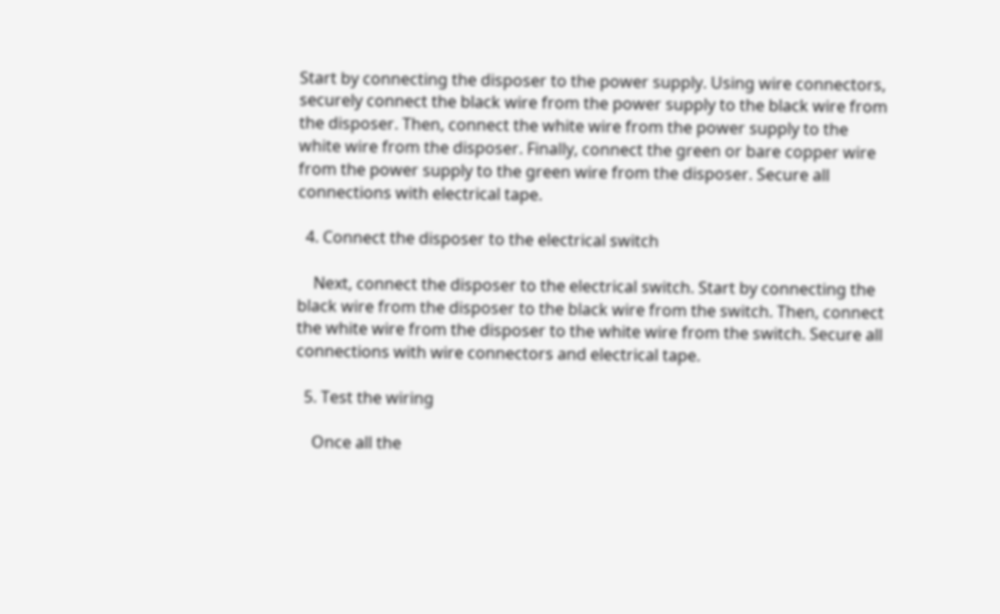Start by connecting the disposer to the power supply. Using wire connectors, securely connect the black wire from the power supply to the black wire from the disposer. Then, connect the white wire from the power supply to the white wire from the disposer. Finally, connect the green or bare copper wire from the power supply to the green wire from the disposer. Secure all connections with electrical tape.

  4. Connect the disposer to the electrical switch

    Next, connect the disposer to the electrical switch. Start by connecting the black wire from the disposer to the black wire from the switch. Then, connect the white wire from the disposer to the white wire from the switch. Secure all connections with wire connectors and electrical tape.

  5. Test the wiring

    Once all the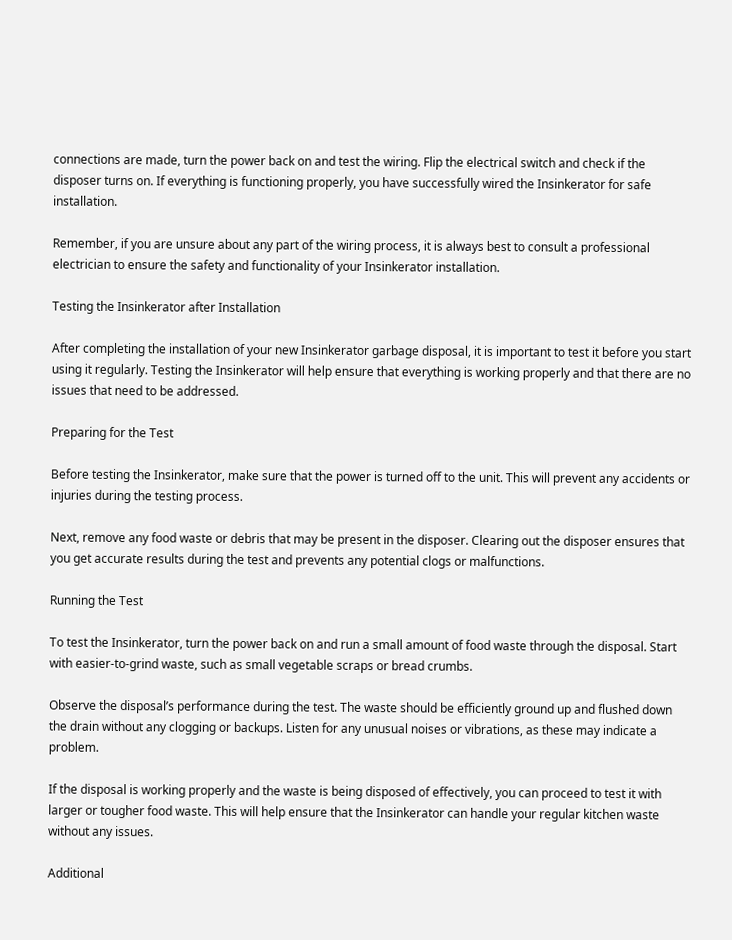connections are made, turn the power back on and test the wiring. Flip the electrical switch and check if the disposer turns on. If everything is functioning properly, you have successfully wired the Insinkerator for safe installation.

Remember, if you are unsure about any part of the wiring process, it is always best to consult a professional electrician to ensure the safety and functionality of your Insinkerator installation.

Testing the Insinkerator after Installation

After completing the installation of your new Insinkerator garbage disposal, it is important to test it before you start using it regularly. Testing the Insinkerator will help ensure that everything is working properly and that there are no issues that need to be addressed.

Preparing for the Test

Before testing the Insinkerator, make sure that the power is turned off to the unit. This will prevent any accidents or injuries during the testing process.

Next, remove any food waste or debris that may be present in the disposer. Clearing out the disposer ensures that you get accurate results during the test and prevents any potential clogs or malfunctions.

Running the Test

To test the Insinkerator, turn the power back on and run a small amount of food waste through the disposal. Start with easier-to-grind waste, such as small vegetable scraps or bread crumbs.

Observe the disposal’s performance during the test. The waste should be efficiently ground up and flushed down the drain without any clogging or backups. Listen for any unusual noises or vibrations, as these may indicate a problem.

If the disposal is working properly and the waste is being disposed of effectively, you can proceed to test it with larger or tougher food waste. This will help ensure that the Insinkerator can handle your regular kitchen waste without any issues.

Additional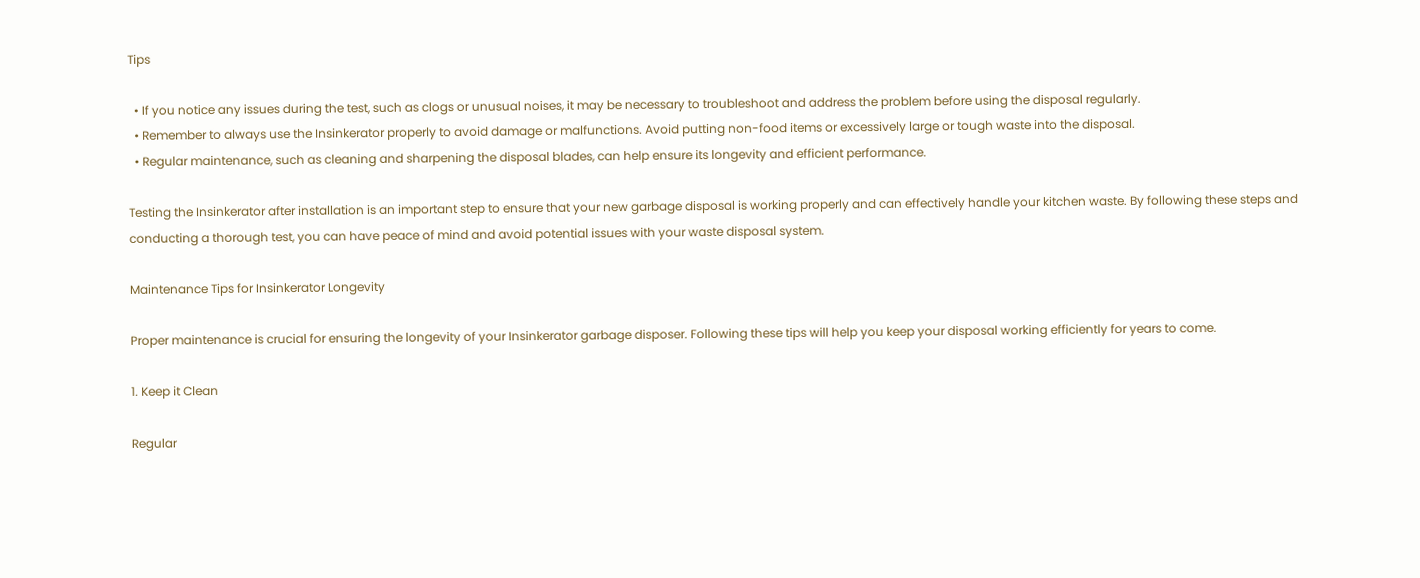Tips

  • If you notice any issues during the test, such as clogs or unusual noises, it may be necessary to troubleshoot and address the problem before using the disposal regularly.
  • Remember to always use the Insinkerator properly to avoid damage or malfunctions. Avoid putting non-food items or excessively large or tough waste into the disposal.
  • Regular maintenance, such as cleaning and sharpening the disposal blades, can help ensure its longevity and efficient performance.

Testing the Insinkerator after installation is an important step to ensure that your new garbage disposal is working properly and can effectively handle your kitchen waste. By following these steps and conducting a thorough test, you can have peace of mind and avoid potential issues with your waste disposal system.

Maintenance Tips for Insinkerator Longevity

Proper maintenance is crucial for ensuring the longevity of your Insinkerator garbage disposer. Following these tips will help you keep your disposal working efficiently for years to come.

1. Keep it Clean

Regular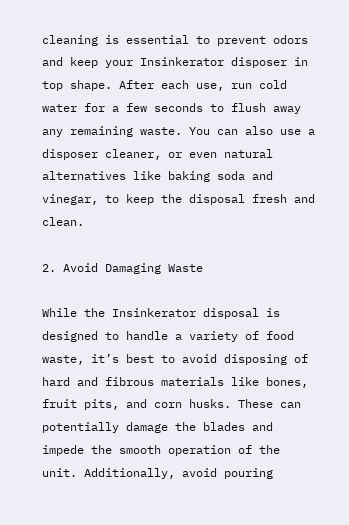cleaning is essential to prevent odors and keep your Insinkerator disposer in top shape. After each use, run cold water for a few seconds to flush away any remaining waste. You can also use a disposer cleaner, or even natural alternatives like baking soda and vinegar, to keep the disposal fresh and clean.

2. Avoid Damaging Waste

While the Insinkerator disposal is designed to handle a variety of food waste, it’s best to avoid disposing of hard and fibrous materials like bones, fruit pits, and corn husks. These can potentially damage the blades and impede the smooth operation of the unit. Additionally, avoid pouring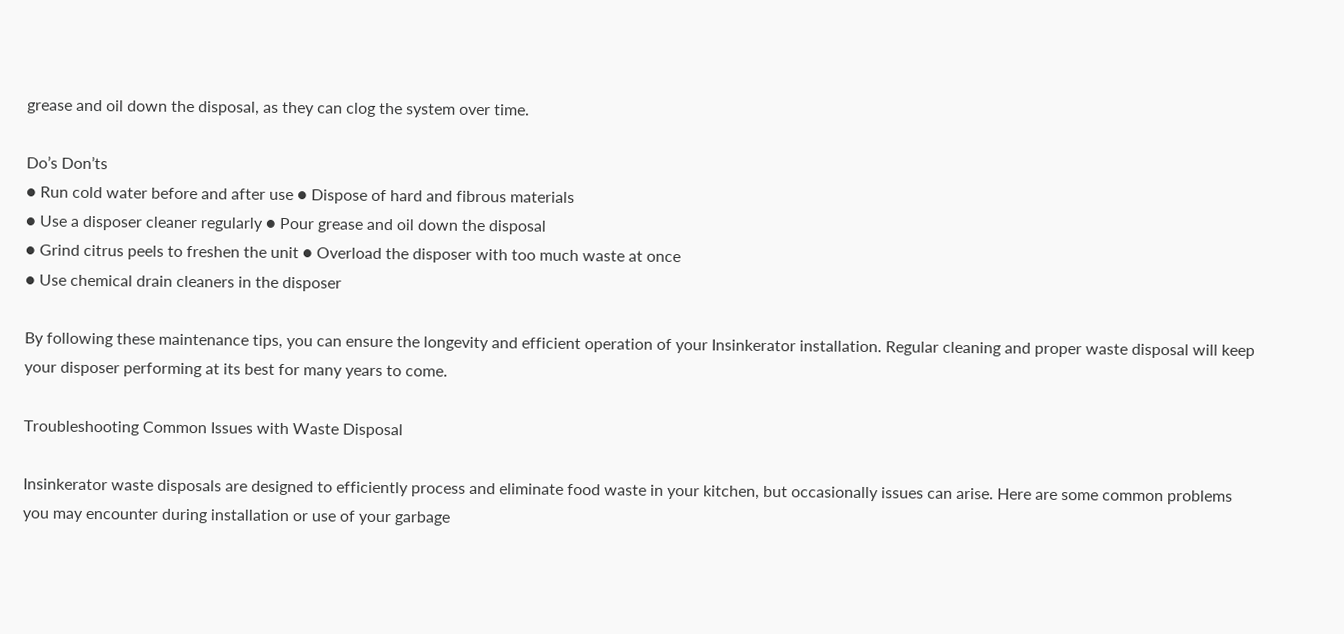grease and oil down the disposal, as they can clog the system over time.

Do’s Don’ts
● Run cold water before and after use ● Dispose of hard and fibrous materials
● Use a disposer cleaner regularly ● Pour grease and oil down the disposal
● Grind citrus peels to freshen the unit ● Overload the disposer with too much waste at once
● Use chemical drain cleaners in the disposer

By following these maintenance tips, you can ensure the longevity and efficient operation of your Insinkerator installation. Regular cleaning and proper waste disposal will keep your disposer performing at its best for many years to come.

Troubleshooting Common Issues with Waste Disposal

Insinkerator waste disposals are designed to efficiently process and eliminate food waste in your kitchen, but occasionally issues can arise. Here are some common problems you may encounter during installation or use of your garbage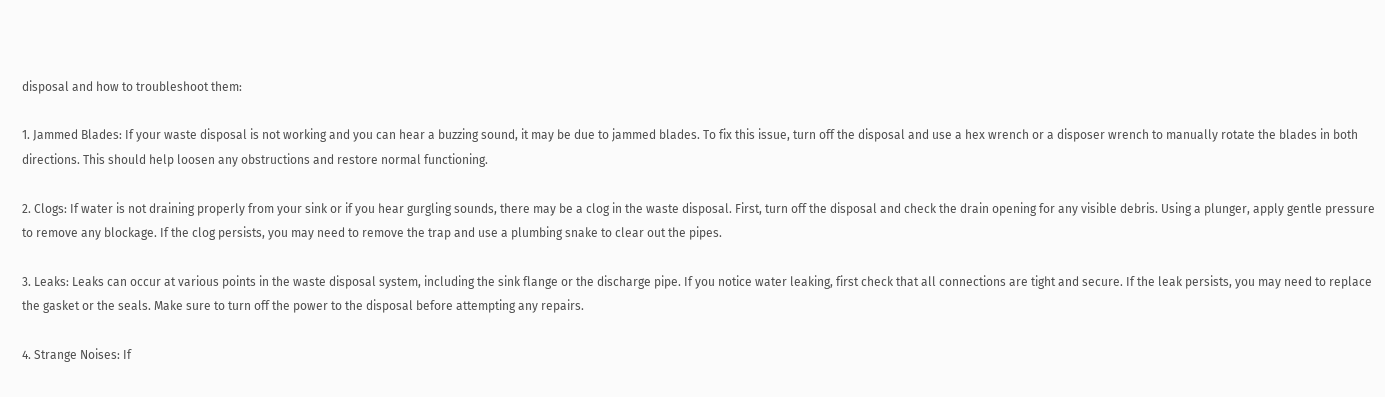disposal and how to troubleshoot them:

1. Jammed Blades: If your waste disposal is not working and you can hear a buzzing sound, it may be due to jammed blades. To fix this issue, turn off the disposal and use a hex wrench or a disposer wrench to manually rotate the blades in both directions. This should help loosen any obstructions and restore normal functioning.

2. Clogs: If water is not draining properly from your sink or if you hear gurgling sounds, there may be a clog in the waste disposal. First, turn off the disposal and check the drain opening for any visible debris. Using a plunger, apply gentle pressure to remove any blockage. If the clog persists, you may need to remove the trap and use a plumbing snake to clear out the pipes.

3. Leaks: Leaks can occur at various points in the waste disposal system, including the sink flange or the discharge pipe. If you notice water leaking, first check that all connections are tight and secure. If the leak persists, you may need to replace the gasket or the seals. Make sure to turn off the power to the disposal before attempting any repairs.

4. Strange Noises: If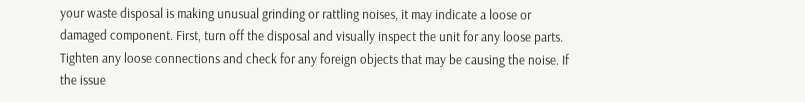your waste disposal is making unusual grinding or rattling noises, it may indicate a loose or damaged component. First, turn off the disposal and visually inspect the unit for any loose parts. Tighten any loose connections and check for any foreign objects that may be causing the noise. If the issue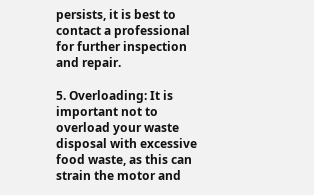persists, it is best to contact a professional for further inspection and repair.

5. Overloading: It is important not to overload your waste disposal with excessive food waste, as this can strain the motor and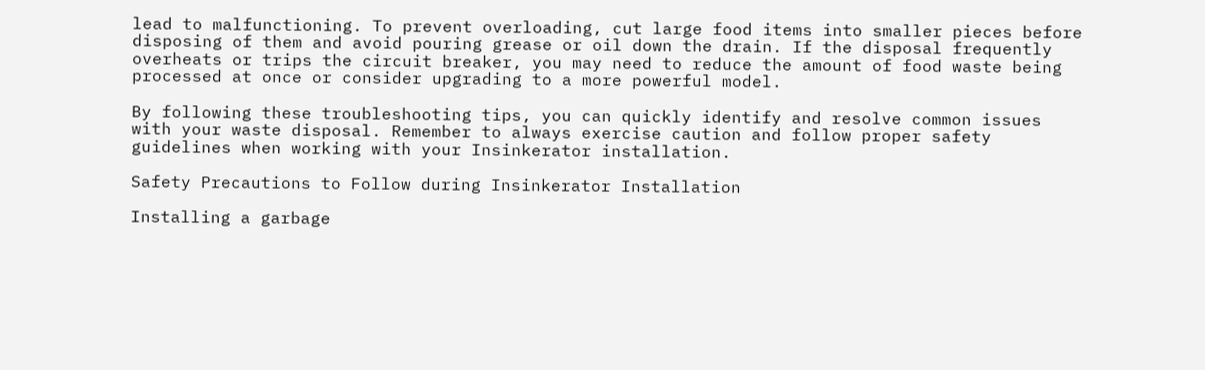lead to malfunctioning. To prevent overloading, cut large food items into smaller pieces before disposing of them and avoid pouring grease or oil down the drain. If the disposal frequently overheats or trips the circuit breaker, you may need to reduce the amount of food waste being processed at once or consider upgrading to a more powerful model.

By following these troubleshooting tips, you can quickly identify and resolve common issues with your waste disposal. Remember to always exercise caution and follow proper safety guidelines when working with your Insinkerator installation.

Safety Precautions to Follow during Insinkerator Installation

Installing a garbage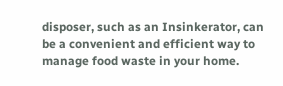disposer, such as an Insinkerator, can be a convenient and efficient way to manage food waste in your home.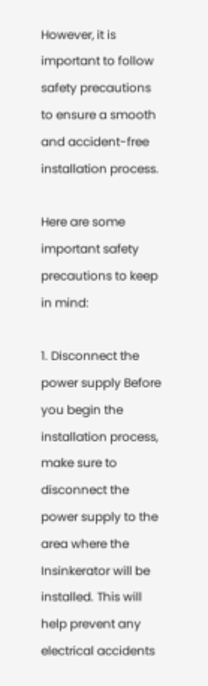However, it is important to follow safety precautions to ensure a smooth and accident-free installation process.

Here are some important safety precautions to keep in mind:

1. Disconnect the power supply Before you begin the installation process, make sure to disconnect the power supply to the area where the Insinkerator will be installed. This will help prevent any electrical accidents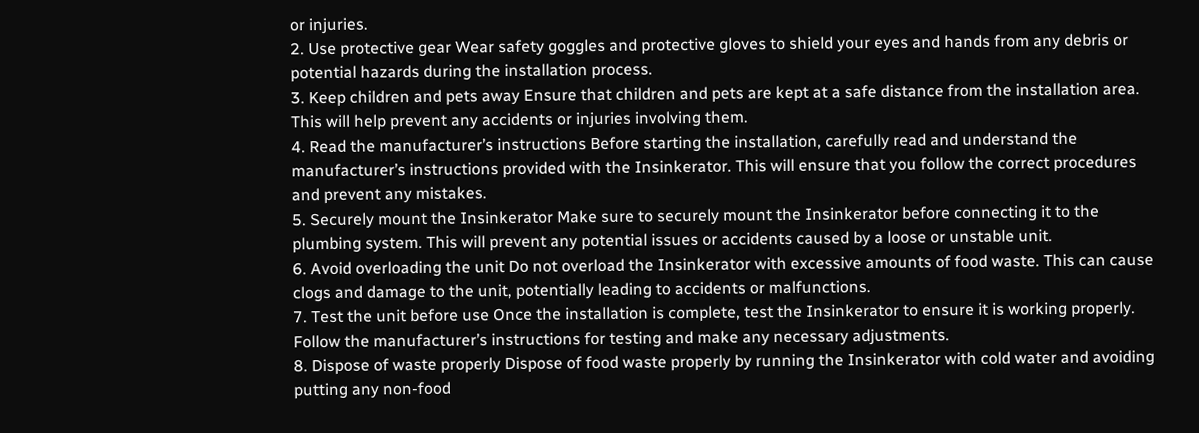or injuries.
2. Use protective gear Wear safety goggles and protective gloves to shield your eyes and hands from any debris or potential hazards during the installation process.
3. Keep children and pets away Ensure that children and pets are kept at a safe distance from the installation area. This will help prevent any accidents or injuries involving them.
4. Read the manufacturer’s instructions Before starting the installation, carefully read and understand the manufacturer’s instructions provided with the Insinkerator. This will ensure that you follow the correct procedures and prevent any mistakes.
5. Securely mount the Insinkerator Make sure to securely mount the Insinkerator before connecting it to the plumbing system. This will prevent any potential issues or accidents caused by a loose or unstable unit.
6. Avoid overloading the unit Do not overload the Insinkerator with excessive amounts of food waste. This can cause clogs and damage to the unit, potentially leading to accidents or malfunctions.
7. Test the unit before use Once the installation is complete, test the Insinkerator to ensure it is working properly. Follow the manufacturer’s instructions for testing and make any necessary adjustments.
8. Dispose of waste properly Dispose of food waste properly by running the Insinkerator with cold water and avoiding putting any non-food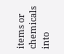items or chemicals into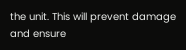the unit. This will prevent damage and ensure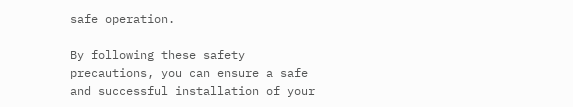safe operation.

By following these safety precautions, you can ensure a safe and successful installation of your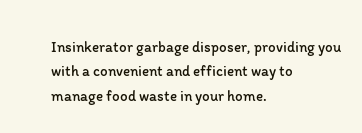Insinkerator garbage disposer, providing you with a convenient and efficient way to manage food waste in your home.